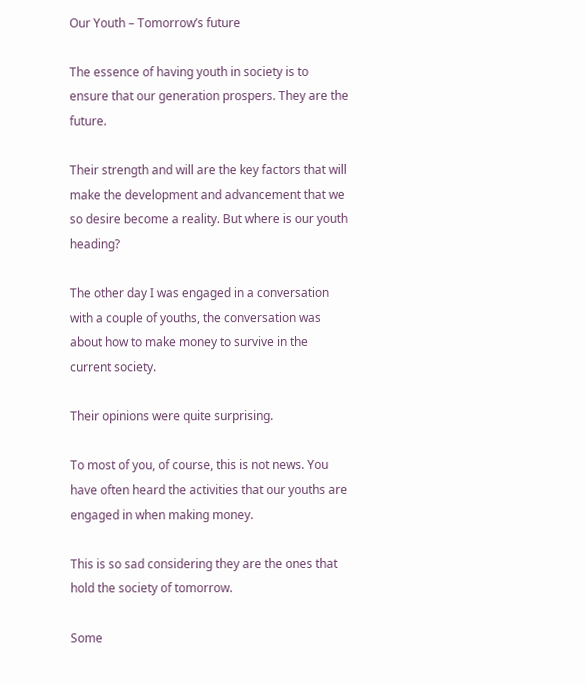Our Youth – Tomorrow’s future

The essence of having youth in society is to ensure that our generation prospers. They are the future.

Their strength and will are the key factors that will make the development and advancement that we so desire become a reality. But where is our youth heading?

The other day I was engaged in a conversation with a couple of youths, the conversation was about how to make money to survive in the current society.

Their opinions were quite surprising.

To most of you, of course, this is not news. You have often heard the activities that our youths are engaged in when making money.

This is so sad considering they are the ones that hold the society of tomorrow.

Some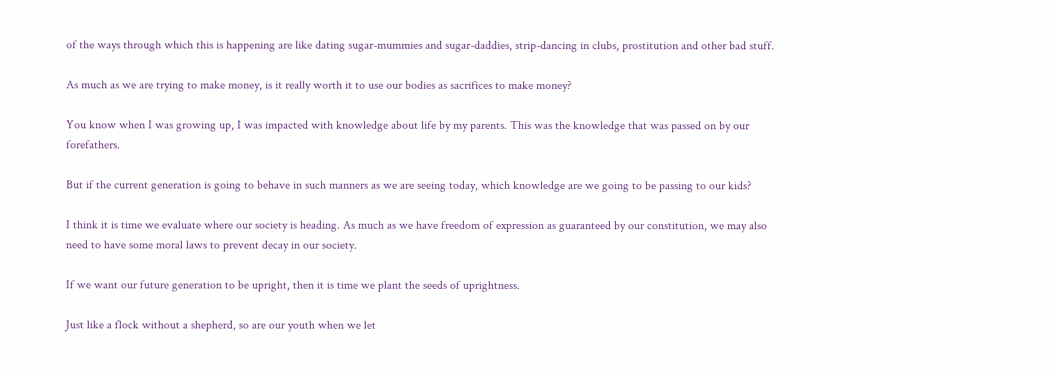of the ways through which this is happening are like dating sugar-mummies and sugar-daddies, strip-dancing in clubs, prostitution and other bad stuff.

As much as we are trying to make money, is it really worth it to use our bodies as sacrifices to make money?

You know when I was growing up, I was impacted with knowledge about life by my parents. This was the knowledge that was passed on by our forefathers.

But if the current generation is going to behave in such manners as we are seeing today, which knowledge are we going to be passing to our kids?

I think it is time we evaluate where our society is heading. As much as we have freedom of expression as guaranteed by our constitution, we may also need to have some moral laws to prevent decay in our society.

If we want our future generation to be upright, then it is time we plant the seeds of uprightness.

Just like a flock without a shepherd, so are our youth when we let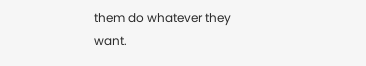them do whatever they want.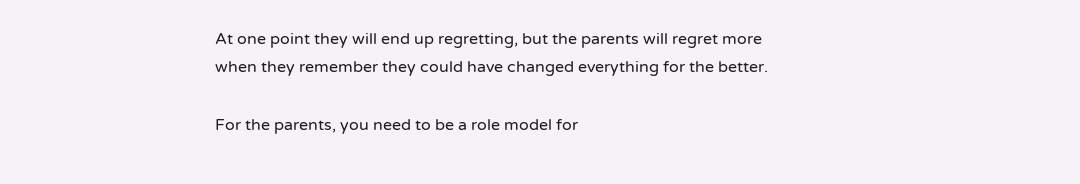At one point they will end up regretting, but the parents will regret more when they remember they could have changed everything for the better.

For the parents, you need to be a role model for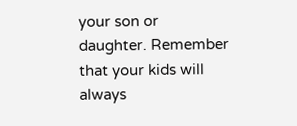your son or daughter. Remember that your kids will always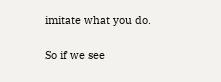imitate what you do.

So if we see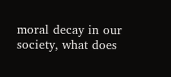moral decay in our society, what does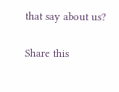that say about us?

Share this